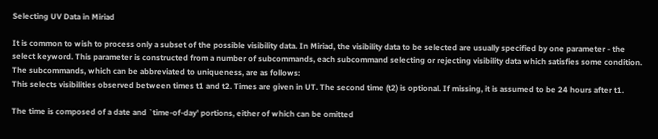Selecting UV Data in Miriad

It is common to wish to process only a subset of the possible visibility data. In Miriad, the visibility data to be selected are usually specified by one parameter - the select keyword. This parameter is constructed from a number of subcommands, each subcommand selecting or rejecting visibility data which satisfies some condition. The subcommands, which can be abbreviated to uniqueness, are as follows:
This selects visibilities observed between times t1 and t2. Times are given in UT. The second time (t2) is optional. If missing, it is assumed to be 24 hours after t1.

The time is composed of a date and `time-of-day' portions, either of which can be omitted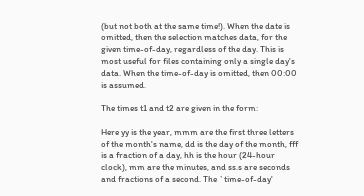(but not both at the same time!). When the date is omitted, then the selection matches data, for the given time-of-day, regardless of the day. This is most useful for files containing only a single day's data. When the time-of-day is omitted, then 00:00 is assumed.

The times t1 and t2 are given in the form:

Here yy is the year, mmm are the first three letters of the month's name, dd is the day of the month, fff is a fraction of a day, hh is the hour (24-hour clock), mm are the minutes, and ss.s are seconds and fractions of a second. The `time-of-day'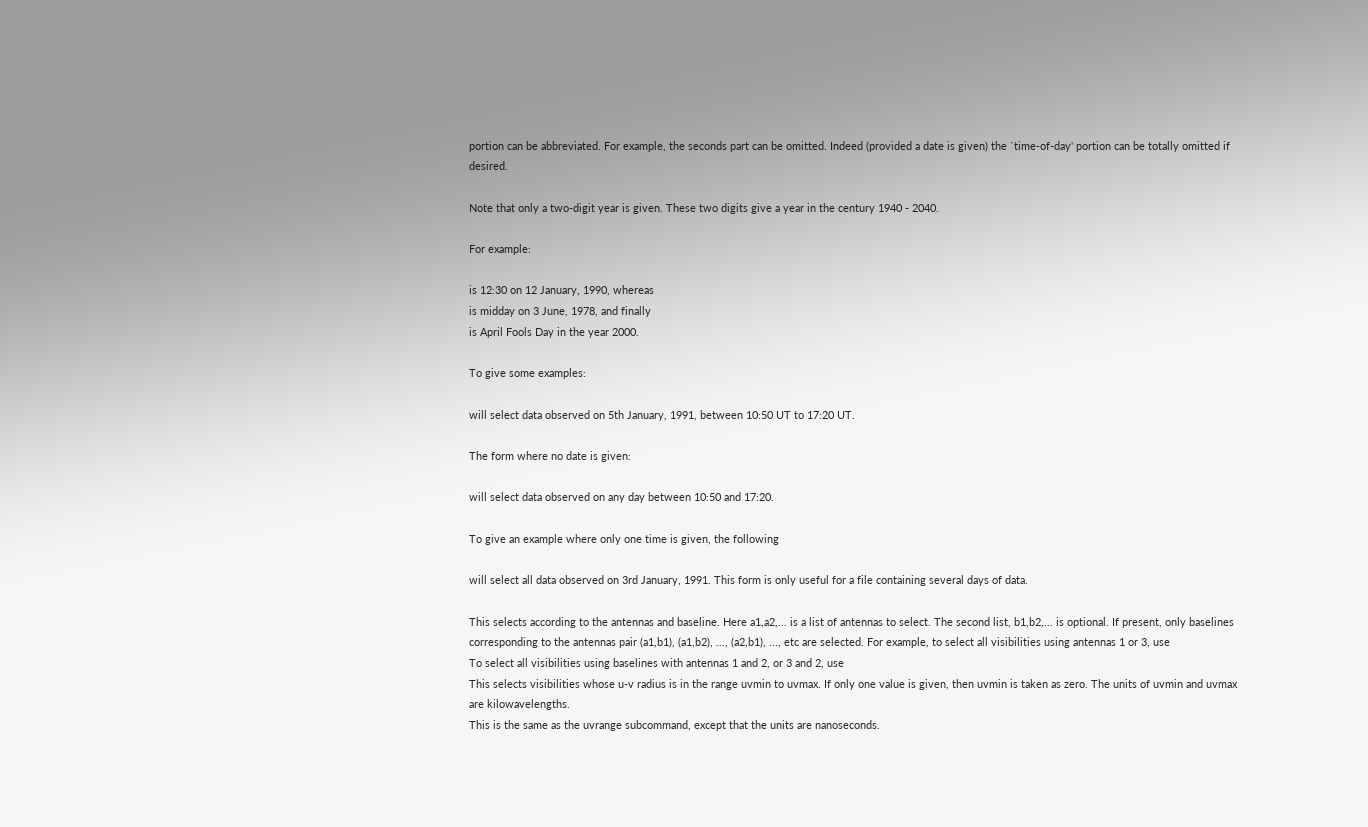portion can be abbreviated. For example, the seconds part can be omitted. Indeed (provided a date is given) the `time-of-day' portion can be totally omitted if desired.

Note that only a two-digit year is given. These two digits give a year in the century 1940 - 2040.

For example:

is 12:30 on 12 January, 1990, whereas
is midday on 3 June, 1978, and finally
is April Fools Day in the year 2000.

To give some examples:

will select data observed on 5th January, 1991, between 10:50 UT to 17:20 UT.

The form where no date is given:

will select data observed on any day between 10:50 and 17:20.

To give an example where only one time is given, the following

will select all data observed on 3rd January, 1991. This form is only useful for a file containing several days of data.

This selects according to the antennas and baseline. Here a1,a2,... is a list of antennas to select. The second list, b1,b2,... is optional. If present, only baselines corresponding to the antennas pair (a1,b1), (a1,b2), ..., (a2,b1), ..., etc are selected. For example, to select all visibilities using antennas 1 or 3, use
To select all visibilities using baselines with antennas 1 and 2, or 3 and 2, use
This selects visibilities whose u-v radius is in the range uvmin to uvmax. If only one value is given, then uvmin is taken as zero. The units of uvmin and uvmax are kilowavelengths.
This is the same as the uvrange subcommand, except that the units are nanoseconds.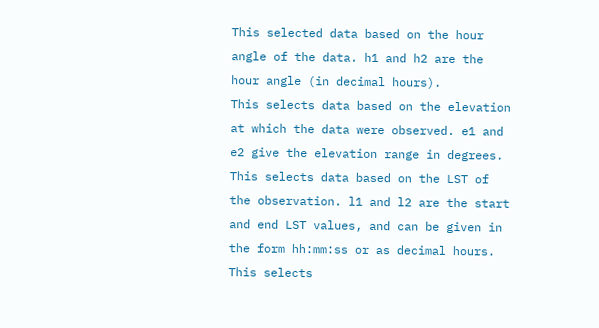This selected data based on the hour angle of the data. h1 and h2 are the hour angle (in decimal hours).
This selects data based on the elevation at which the data were observed. e1 and e2 give the elevation range in degrees.
This selects data based on the LST of the observation. l1 and l2 are the start and end LST values, and can be given in the form hh:mm:ss or as decimal hours.
This selects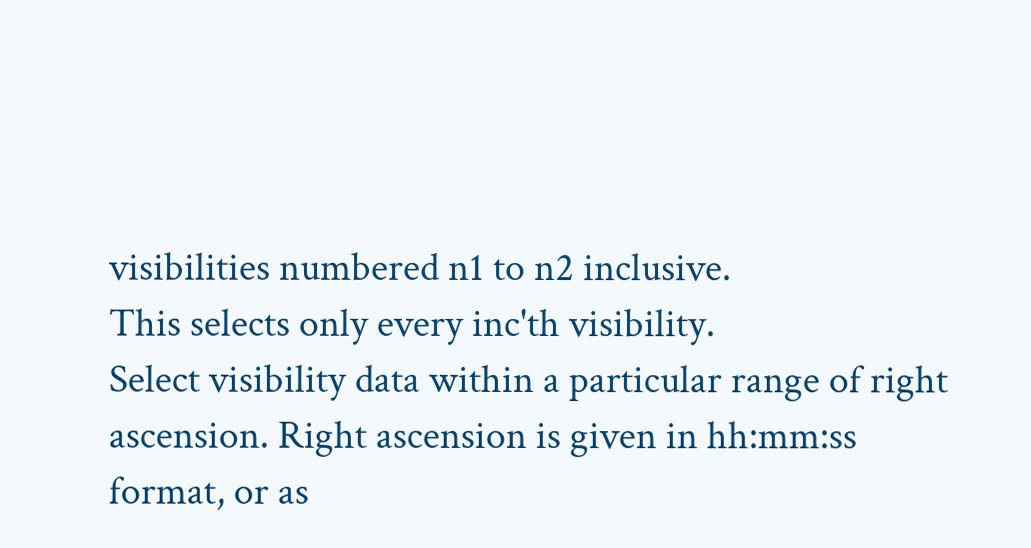visibilities numbered n1 to n2 inclusive.
This selects only every inc'th visibility.
Select visibility data within a particular range of right ascension. Right ascension is given in hh:mm:ss format, or as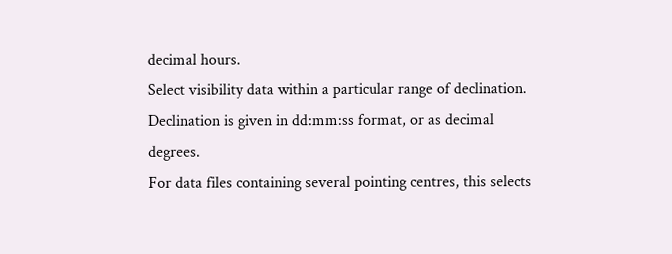decimal hours.
Select visibility data within a particular range of declination. Declination is given in dd:mm:ss format, or as decimal degrees.
For data files containing several pointing centres, this selects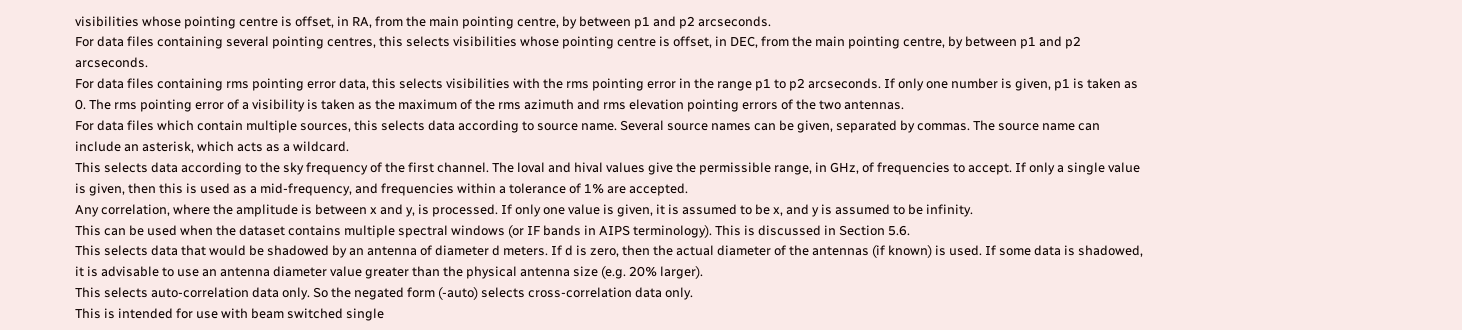visibilities whose pointing centre is offset, in RA, from the main pointing centre, by between p1 and p2 arcseconds.
For data files containing several pointing centres, this selects visibilities whose pointing centre is offset, in DEC, from the main pointing centre, by between p1 and p2 arcseconds.
For data files containing rms pointing error data, this selects visibilities with the rms pointing error in the range p1 to p2 arcseconds. If only one number is given, p1 is taken as 0. The rms pointing error of a visibility is taken as the maximum of the rms azimuth and rms elevation pointing errors of the two antennas.
For data files which contain multiple sources, this selects data according to source name. Several source names can be given, separated by commas. The source name can include an asterisk, which acts as a wildcard.
This selects data according to the sky frequency of the first channel. The loval and hival values give the permissible range, in GHz, of frequencies to accept. If only a single value is given, then this is used as a mid-frequency, and frequencies within a tolerance of 1% are accepted.
Any correlation, where the amplitude is between x and y, is processed. If only one value is given, it is assumed to be x, and y is assumed to be infinity.
This can be used when the dataset contains multiple spectral windows (or IF bands in AIPS terminology). This is discussed in Section 5.6.
This selects data that would be shadowed by an antenna of diameter d meters. If d is zero, then the actual diameter of the antennas (if known) is used. If some data is shadowed, it is advisable to use an antenna diameter value greater than the physical antenna size (e.g. 20% larger).
This selects auto-correlation data only. So the negated form (-auto) selects cross-correlation data only.
This is intended for use with beam switched single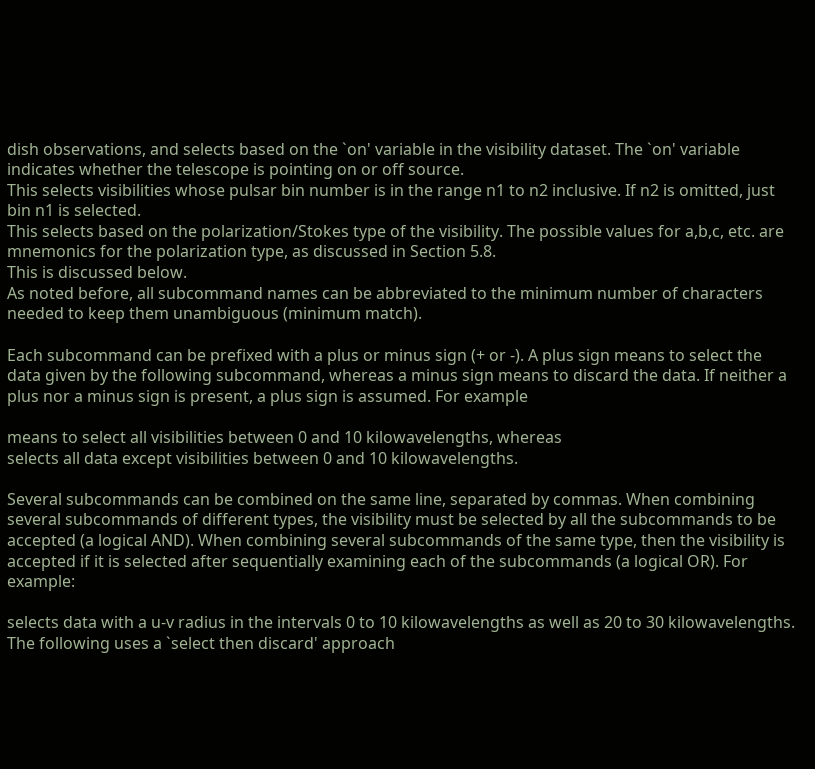dish observations, and selects based on the `on' variable in the visibility dataset. The `on' variable indicates whether the telescope is pointing on or off source.
This selects visibilities whose pulsar bin number is in the range n1 to n2 inclusive. If n2 is omitted, just bin n1 is selected.
This selects based on the polarization/Stokes type of the visibility. The possible values for a,b,c, etc. are mnemonics for the polarization type, as discussed in Section 5.8.
This is discussed below.
As noted before, all subcommand names can be abbreviated to the minimum number of characters needed to keep them unambiguous (minimum match).

Each subcommand can be prefixed with a plus or minus sign (+ or -). A plus sign means to select the data given by the following subcommand, whereas a minus sign means to discard the data. If neither a plus nor a minus sign is present, a plus sign is assumed. For example

means to select all visibilities between 0 and 10 kilowavelengths, whereas
selects all data except visibilities between 0 and 10 kilowavelengths.

Several subcommands can be combined on the same line, separated by commas. When combining several subcommands of different types, the visibility must be selected by all the subcommands to be accepted (a logical AND). When combining several subcommands of the same type, then the visibility is accepted if it is selected after sequentially examining each of the subcommands (a logical OR). For example:

selects data with a u-v radius in the intervals 0 to 10 kilowavelengths as well as 20 to 30 kilowavelengths. The following uses a `select then discard' approach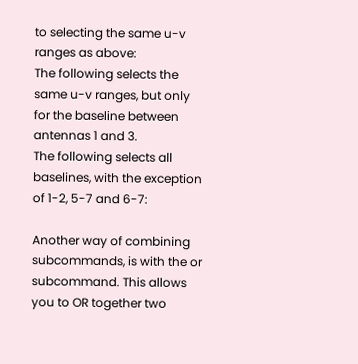to selecting the same u-v ranges as above:
The following selects the same u-v ranges, but only for the baseline between antennas 1 and 3.
The following selects all baselines, with the exception of 1-2, 5-7 and 6-7:

Another way of combining subcommands, is with the or subcommand. This allows you to OR together two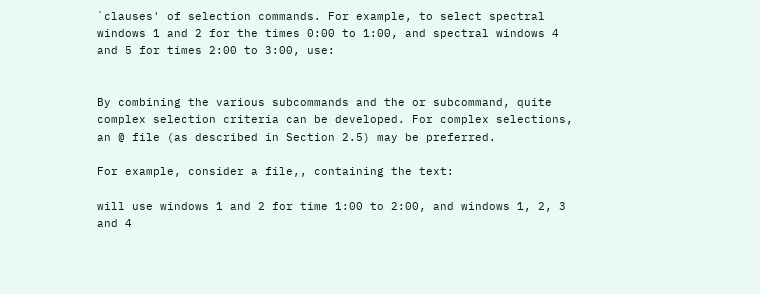`clauses' of selection commands. For example, to select spectral windows 1 and 2 for the times 0:00 to 1:00, and spectral windows 4 and 5 for times 2:00 to 3:00, use:


By combining the various subcommands and the or subcommand, quite complex selection criteria can be developed. For complex selections, an @ file (as described in Section 2.5) may be preferred.

For example, consider a file,, containing the text:

will use windows 1 and 2 for time 1:00 to 2:00, and windows 1, 2, 3 and 4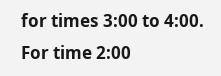for times 3:00 to 4:00. For time 2:00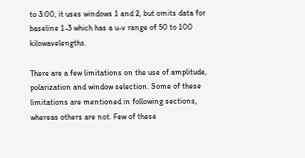to 3:00, it uses windows 1 and 2, but omits data for baseline 1-3 which has a u-v range of 50 to 100 kilowavelengths.

There are a few limitations on the use of amplitude, polarization and window selection. Some of these limitations are mentioned in following sections, whereas others are not. Few of these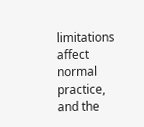limitations affect normal practice, and the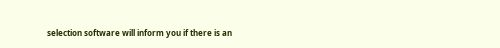selection software will inform you if there is an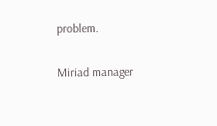problem.

Miriad manager